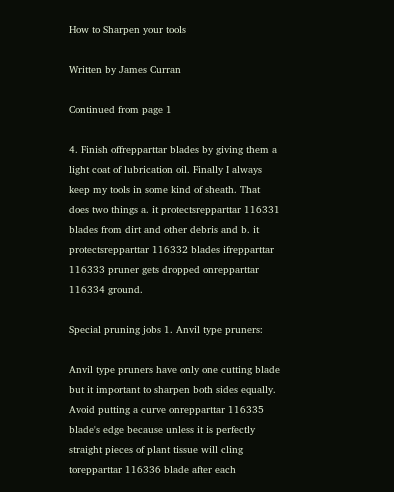How to Sharpen your tools

Written by James Curran

Continued from page 1

4. Finish offrepparttar blades by giving them a light coat of lubrication oil. Finally I always keep my tools in some kind of sheath. That does two things a. it protectsrepparttar 116331 blades from dirt and other debris and b. it protectsrepparttar 116332 blades ifrepparttar 116333 pruner gets dropped onrepparttar 116334 ground.

Special pruning jobs 1. Anvil type pruners:

Anvil type pruners have only one cutting blade but it important to sharpen both sides equally. Avoid putting a curve onrepparttar 116335 blade's edge because unless it is perfectly straight pieces of plant tissue will cling torepparttar 116336 blade after each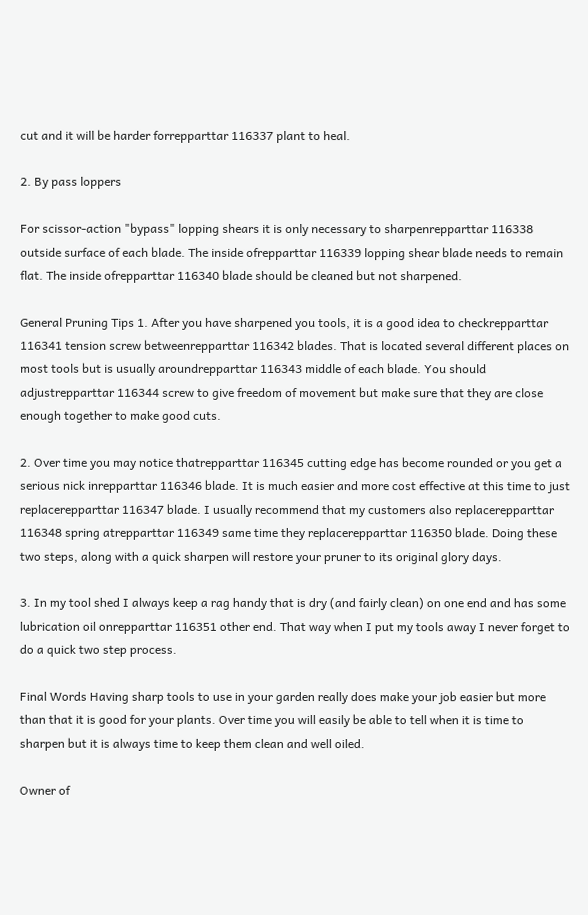cut and it will be harder forrepparttar 116337 plant to heal.

2. By pass loppers

For scissor-action "bypass" lopping shears it is only necessary to sharpenrepparttar 116338 outside surface of each blade. The inside ofrepparttar 116339 lopping shear blade needs to remain flat. The inside ofrepparttar 116340 blade should be cleaned but not sharpened.

General Pruning Tips 1. After you have sharpened you tools, it is a good idea to checkrepparttar 116341 tension screw betweenrepparttar 116342 blades. That is located several different places on most tools but is usually aroundrepparttar 116343 middle of each blade. You should adjustrepparttar 116344 screw to give freedom of movement but make sure that they are close enough together to make good cuts.

2. Over time you may notice thatrepparttar 116345 cutting edge has become rounded or you get a serious nick inrepparttar 116346 blade. It is much easier and more cost effective at this time to just replacerepparttar 116347 blade. I usually recommend that my customers also replacerepparttar 116348 spring atrepparttar 116349 same time they replacerepparttar 116350 blade. Doing these two steps, along with a quick sharpen will restore your pruner to its original glory days.

3. In my tool shed I always keep a rag handy that is dry (and fairly clean) on one end and has some lubrication oil onrepparttar 116351 other end. That way when I put my tools away I never forget to do a quick two step process.

Final Words Having sharp tools to use in your garden really does make your job easier but more than that it is good for your plants. Over time you will easily be able to tell when it is time to sharpen but it is always time to keep them clean and well oiled.

Owner of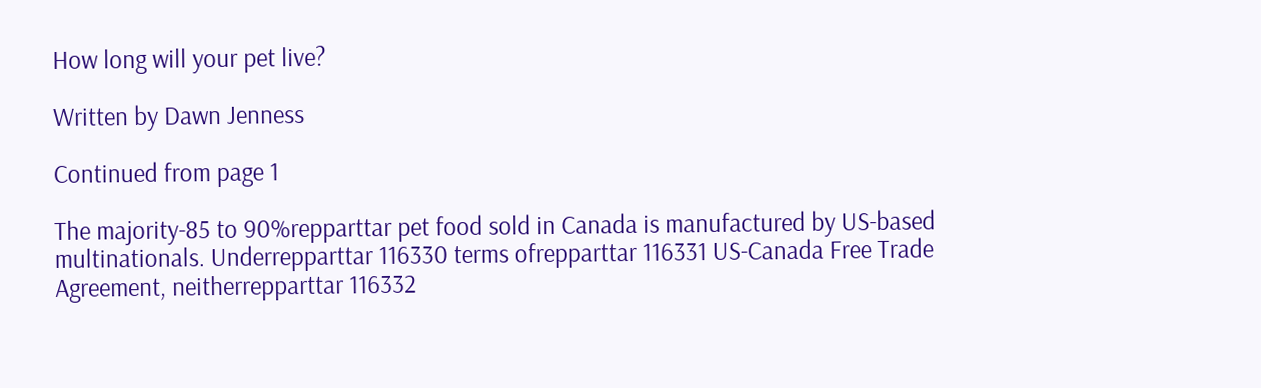How long will your pet live?

Written by Dawn Jenness

Continued from page 1

The majority-85 to 90%repparttar pet food sold in Canada is manufactured by US-based multinationals. Underrepparttar 116330 terms ofrepparttar 116331 US-Canada Free Trade Agreement, neitherrepparttar 116332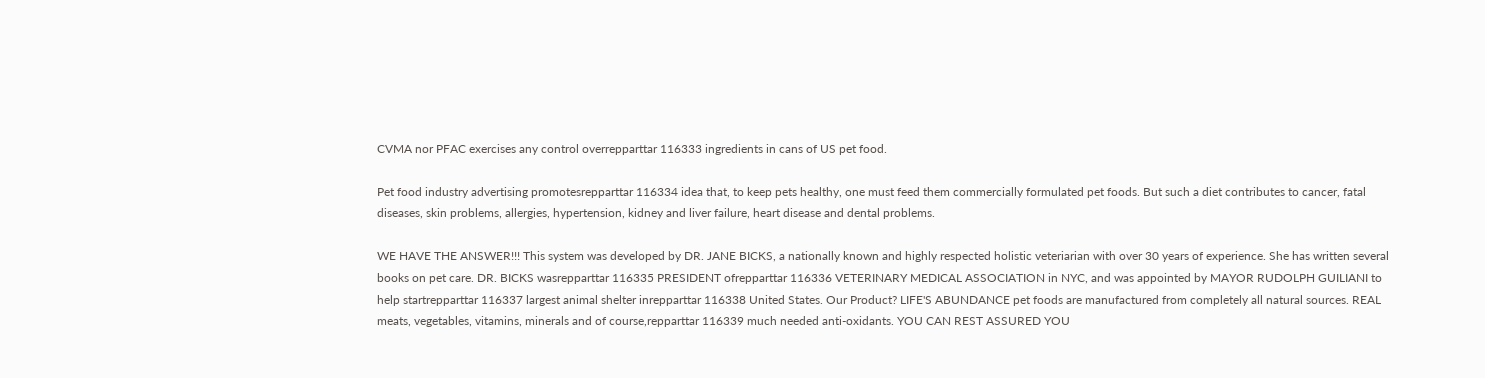CVMA nor PFAC exercises any control overrepparttar 116333 ingredients in cans of US pet food.

Pet food industry advertising promotesrepparttar 116334 idea that, to keep pets healthy, one must feed them commercially formulated pet foods. But such a diet contributes to cancer, fatal diseases, skin problems, allergies, hypertension, kidney and liver failure, heart disease and dental problems.

WE HAVE THE ANSWER!!! This system was developed by DR. JANE BICKS, a nationally known and highly respected holistic veteriarian with over 30 years of experience. She has written several books on pet care. DR. BICKS wasrepparttar 116335 PRESIDENT ofrepparttar 116336 VETERINARY MEDICAL ASSOCIATION in NYC, and was appointed by MAYOR RUDOLPH GUILIANI to help startrepparttar 116337 largest animal shelter inrepparttar 116338 United States. Our Product? LIFE'S ABUNDANCE pet foods are manufactured from completely all natural sources. REAL meats, vegetables, vitamins, minerals and of course,repparttar 116339 much needed anti-oxidants. YOU CAN REST ASSURED YOU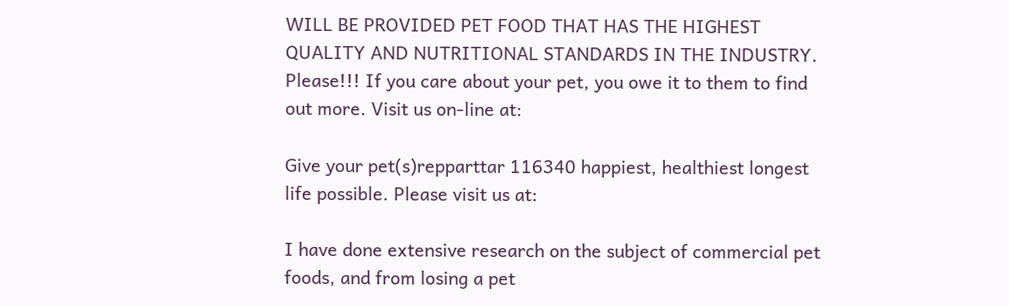WILL BE PROVIDED PET FOOD THAT HAS THE HIGHEST QUALITY AND NUTRITIONAL STANDARDS IN THE INDUSTRY. Please!!! If you care about your pet, you owe it to them to find out more. Visit us on-line at:

Give your pet(s)repparttar 116340 happiest, healthiest longest life possible. Please visit us at:

I have done extensive research on the subject of commercial pet foods, and from losing a pet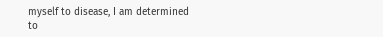myself to disease, I am determined to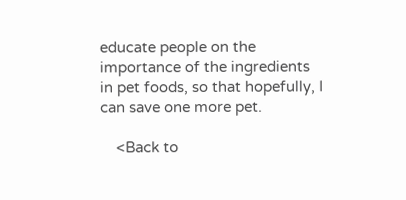educate people on the importance of the ingredients in pet foods, so that hopefully, I can save one more pet.

    <Back to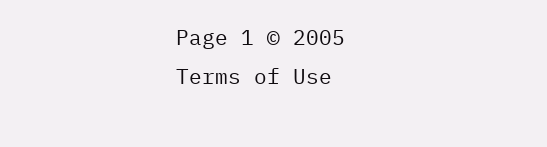Page 1 © 2005
Terms of Use